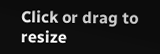Click or drag to resize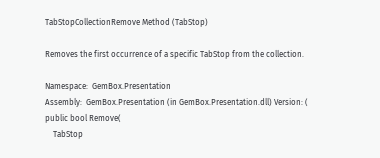TabStopCollectionRemove Method (TabStop)

Removes the first occurrence of a specific TabStop from the collection.

Namespace:  GemBox.Presentation
Assembly:  GemBox.Presentation (in GemBox.Presentation.dll) Version: (
public bool Remove(
    TabStop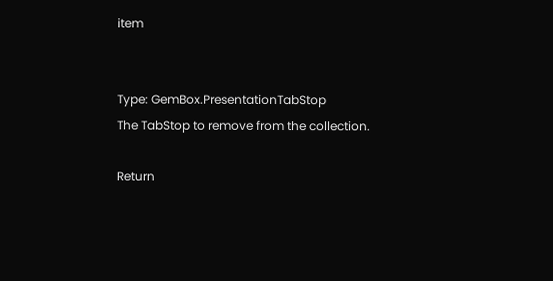item


Type: GemBox.PresentationTabStop
The TabStop to remove from the collection.

Return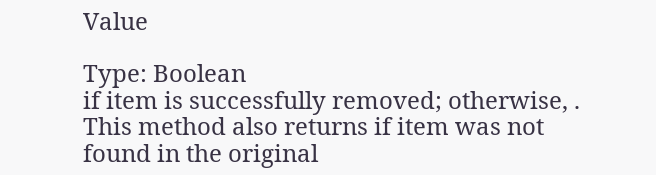Value

Type: Boolean
if item is successfully removed; otherwise, . This method also returns if item was not found in the original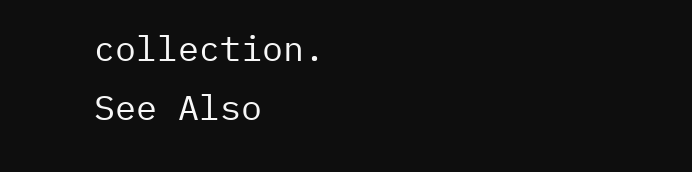collection.
See Also